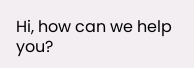Hi, how can we help you?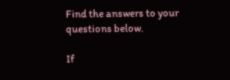Find the answers to your questions below.

If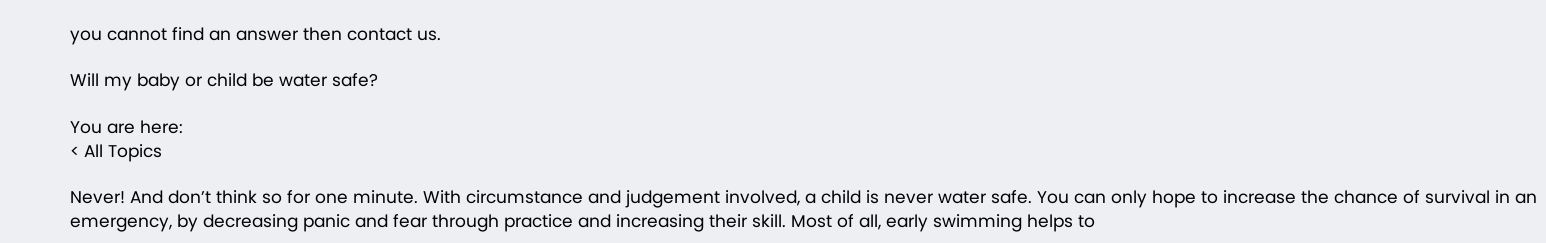you cannot find an answer then contact us.

Will my baby or child be water safe?

You are here:
< All Topics

Never! And don’t think so for one minute. With circumstance and judgement involved, a child is never water safe. You can only hope to increase the chance of survival in an emergency, by decreasing panic and fear through practice and increasing their skill. Most of all, early swimming helps to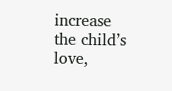increase the child’s love,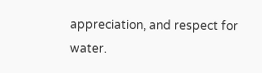appreciation, and respect for water.